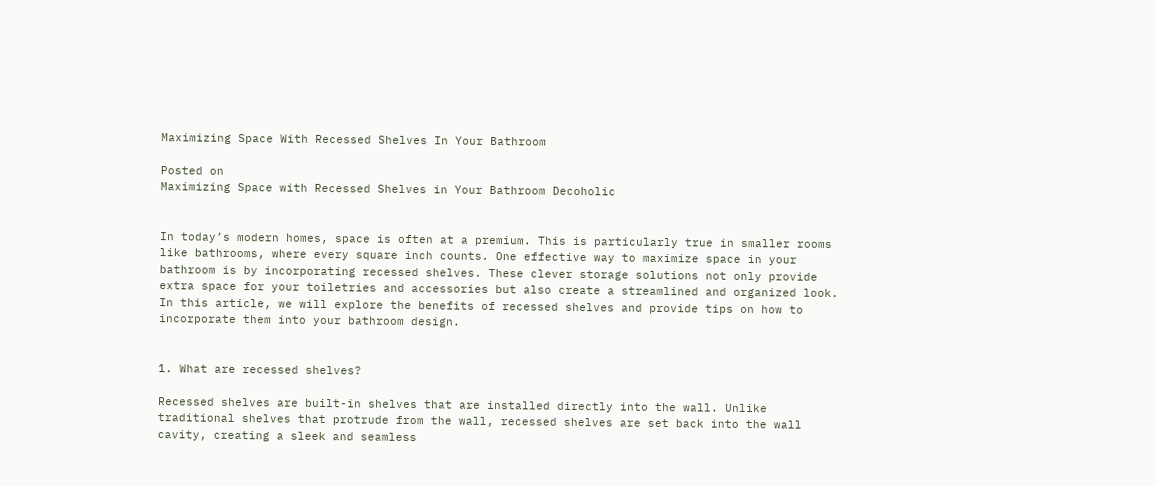Maximizing Space With Recessed Shelves In Your Bathroom

Posted on
Maximizing Space with Recessed Shelves in Your Bathroom Decoholic


In today’s modern homes, space is often at a premium. This is particularly true in smaller rooms like bathrooms, where every square inch counts. One effective way to maximize space in your bathroom is by incorporating recessed shelves. These clever storage solutions not only provide extra space for your toiletries and accessories but also create a streamlined and organized look. In this article, we will explore the benefits of recessed shelves and provide tips on how to incorporate them into your bathroom design.


1. What are recessed shelves?

Recessed shelves are built-in shelves that are installed directly into the wall. Unlike traditional shelves that protrude from the wall, recessed shelves are set back into the wall cavity, creating a sleek and seamless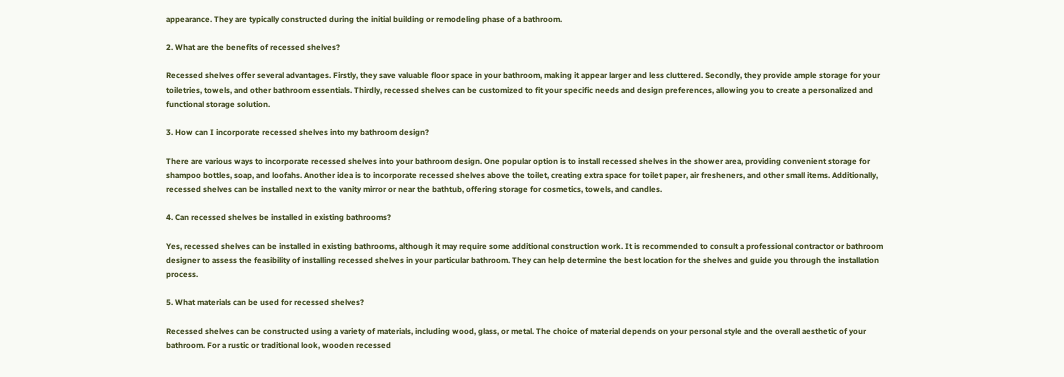appearance. They are typically constructed during the initial building or remodeling phase of a bathroom.

2. What are the benefits of recessed shelves?

Recessed shelves offer several advantages. Firstly, they save valuable floor space in your bathroom, making it appear larger and less cluttered. Secondly, they provide ample storage for your toiletries, towels, and other bathroom essentials. Thirdly, recessed shelves can be customized to fit your specific needs and design preferences, allowing you to create a personalized and functional storage solution.

3. How can I incorporate recessed shelves into my bathroom design?

There are various ways to incorporate recessed shelves into your bathroom design. One popular option is to install recessed shelves in the shower area, providing convenient storage for shampoo bottles, soap, and loofahs. Another idea is to incorporate recessed shelves above the toilet, creating extra space for toilet paper, air fresheners, and other small items. Additionally, recessed shelves can be installed next to the vanity mirror or near the bathtub, offering storage for cosmetics, towels, and candles.

4. Can recessed shelves be installed in existing bathrooms?

Yes, recessed shelves can be installed in existing bathrooms, although it may require some additional construction work. It is recommended to consult a professional contractor or bathroom designer to assess the feasibility of installing recessed shelves in your particular bathroom. They can help determine the best location for the shelves and guide you through the installation process.

5. What materials can be used for recessed shelves?

Recessed shelves can be constructed using a variety of materials, including wood, glass, or metal. The choice of material depends on your personal style and the overall aesthetic of your bathroom. For a rustic or traditional look, wooden recessed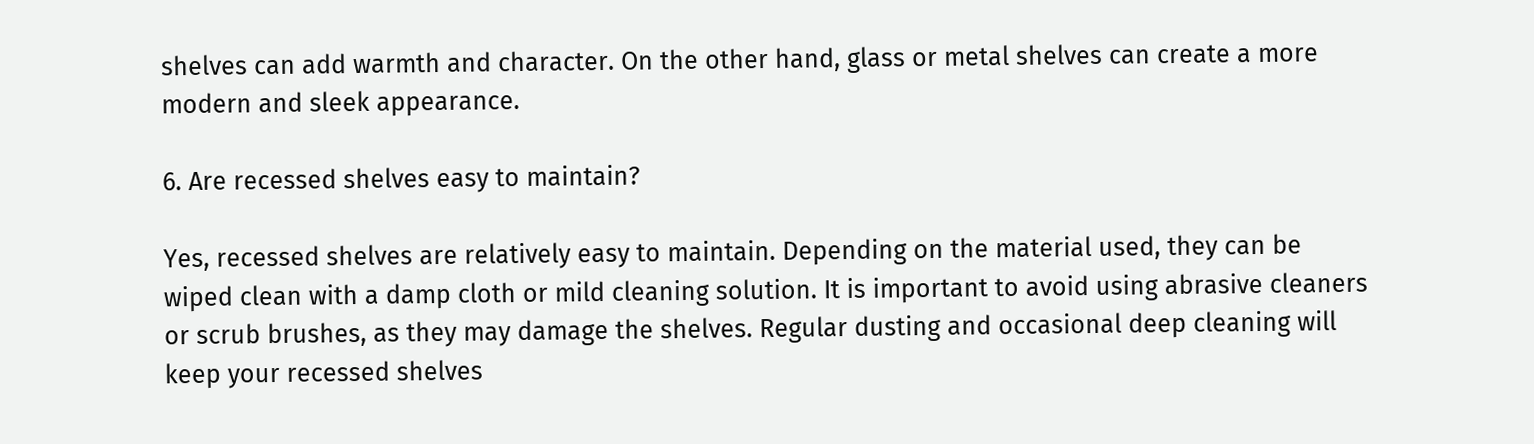shelves can add warmth and character. On the other hand, glass or metal shelves can create a more modern and sleek appearance.

6. Are recessed shelves easy to maintain?

Yes, recessed shelves are relatively easy to maintain. Depending on the material used, they can be wiped clean with a damp cloth or mild cleaning solution. It is important to avoid using abrasive cleaners or scrub brushes, as they may damage the shelves. Regular dusting and occasional deep cleaning will keep your recessed shelves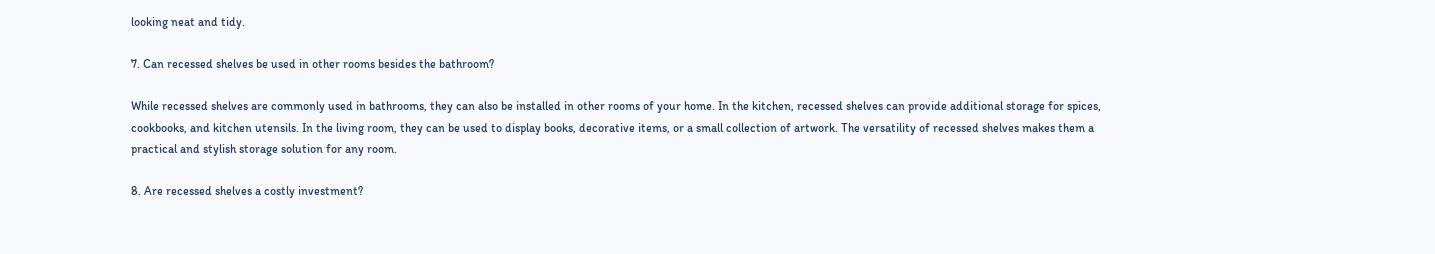looking neat and tidy.

7. Can recessed shelves be used in other rooms besides the bathroom?

While recessed shelves are commonly used in bathrooms, they can also be installed in other rooms of your home. In the kitchen, recessed shelves can provide additional storage for spices, cookbooks, and kitchen utensils. In the living room, they can be used to display books, decorative items, or a small collection of artwork. The versatility of recessed shelves makes them a practical and stylish storage solution for any room.

8. Are recessed shelves a costly investment?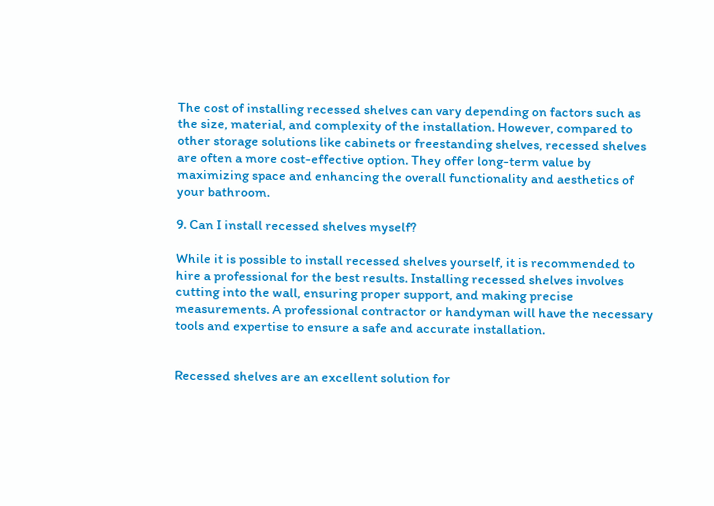The cost of installing recessed shelves can vary depending on factors such as the size, material, and complexity of the installation. However, compared to other storage solutions like cabinets or freestanding shelves, recessed shelves are often a more cost-effective option. They offer long-term value by maximizing space and enhancing the overall functionality and aesthetics of your bathroom.

9. Can I install recessed shelves myself?

While it is possible to install recessed shelves yourself, it is recommended to hire a professional for the best results. Installing recessed shelves involves cutting into the wall, ensuring proper support, and making precise measurements. A professional contractor or handyman will have the necessary tools and expertise to ensure a safe and accurate installation.


Recessed shelves are an excellent solution for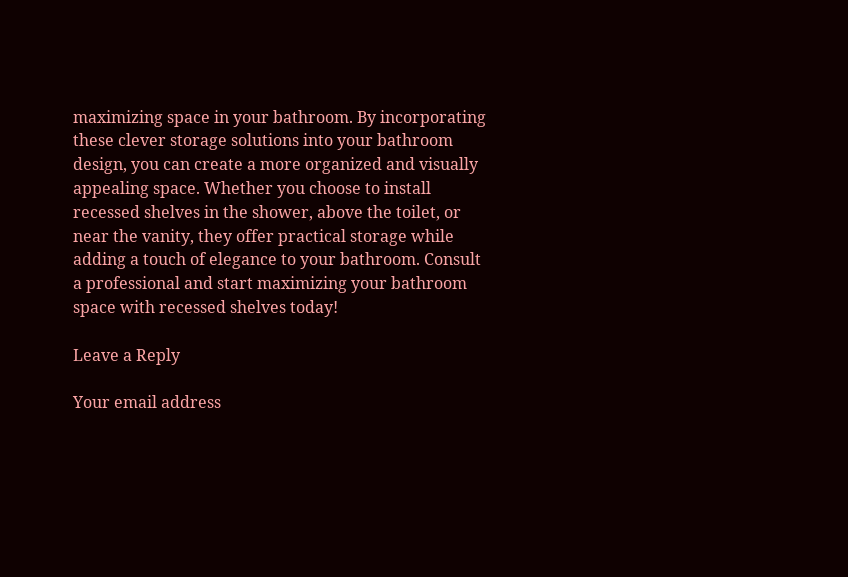maximizing space in your bathroom. By incorporating these clever storage solutions into your bathroom design, you can create a more organized and visually appealing space. Whether you choose to install recessed shelves in the shower, above the toilet, or near the vanity, they offer practical storage while adding a touch of elegance to your bathroom. Consult a professional and start maximizing your bathroom space with recessed shelves today!

Leave a Reply

Your email address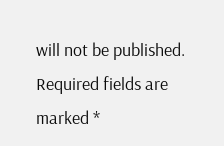will not be published. Required fields are marked *